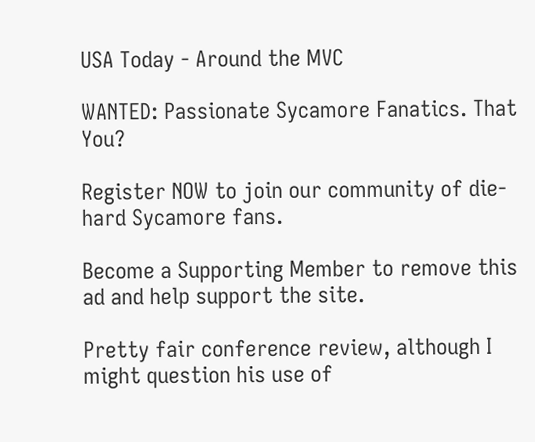USA Today - Around the MVC

WANTED: Passionate Sycamore Fanatics. That You?

Register NOW to join our community of die-hard Sycamore fans.

Become a Supporting Member to remove this ad and help support the site.

Pretty fair conference review, although I might question his use of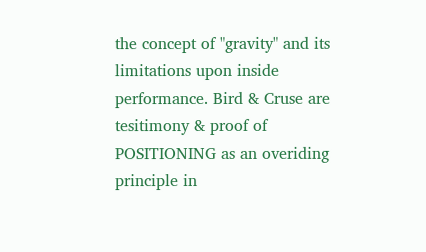the concept of "gravity" and its limitations upon inside performance. Bird & Cruse are tesitimony & proof of POSITIONING as an overiding principle in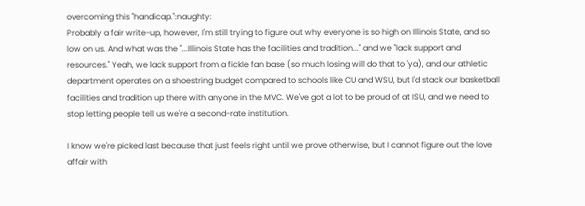overcoming this "handicap.":naughty:
Probably a fair write-up, however, I'm still trying to figure out why everyone is so high on Illinois State, and so low on us. And what was the "...Illinois State has the facilities and tradition..." and we "lack support and resources." Yeah, we lack support from a fickle fan base (so much losing will do that to 'ya), and our athletic department operates on a shoestring budget compared to schools like CU and WSU, but I'd stack our basketball facilities and tradition up there with anyone in the MVC. We've got a lot to be proud of at ISU, and we need to stop letting people tell us we're a second-rate institution.

I know we're picked last because that just feels right until we prove otherwise, but I cannot figure out the love affair with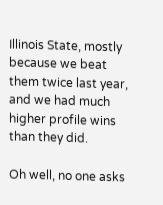Illinois State, mostly because we beat them twice last year, and we had much higher profile wins than they did.

Oh well, no one asks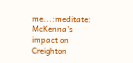me...:meditate:
McKenna's impact on Creighton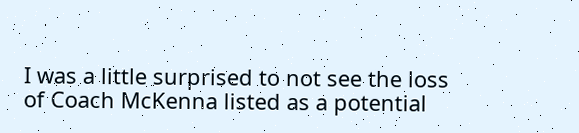I was a little surprised to not see the loss of Coach McKenna listed as a potential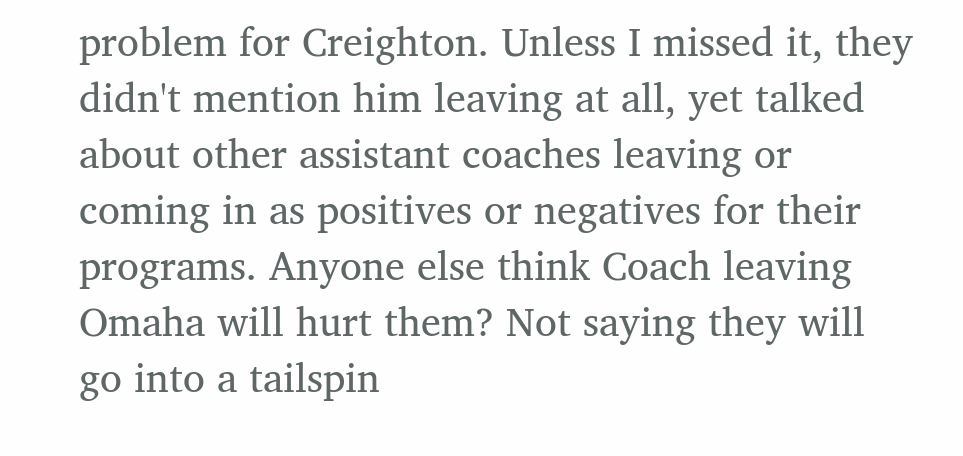problem for Creighton. Unless I missed it, they didn't mention him leaving at all, yet talked about other assistant coaches leaving or coming in as positives or negatives for their programs. Anyone else think Coach leaving Omaha will hurt them? Not saying they will go into a tailspin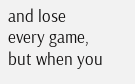and lose every game, but when you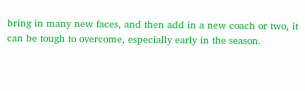bring in many new faces, and then add in a new coach or two, it can be tough to overcome, especially early in the season.